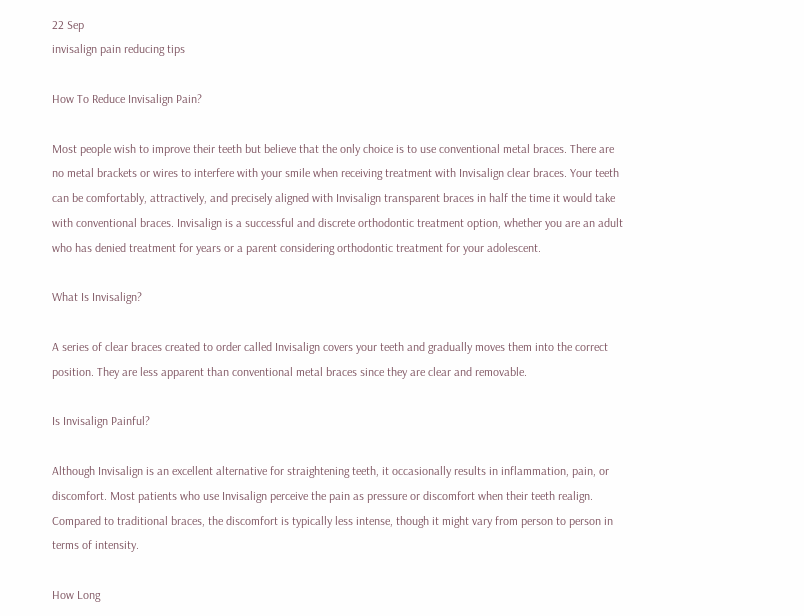22 Sep
invisalign pain reducing tips

How To Reduce Invisalign Pain?

Most people wish to improve their teeth but believe that the only choice is to use conventional metal braces. There are no metal brackets or wires to interfere with your smile when receiving treatment with Invisalign clear braces. Your teeth can be comfortably, attractively, and precisely aligned with Invisalign transparent braces in half the time it would take with conventional braces. Invisalign is a successful and discrete orthodontic treatment option, whether you are an adult who has denied treatment for years or a parent considering orthodontic treatment for your adolescent.

What Is Invisalign?

A series of clear braces created to order called Invisalign covers your teeth and gradually moves them into the correct position. They are less apparent than conventional metal braces since they are clear and removable.

Is Invisalign Painful?

Although Invisalign is an excellent alternative for straightening teeth, it occasionally results in inflammation, pain, or discomfort. Most patients who use Invisalign perceive the pain as pressure or discomfort when their teeth realign. Compared to traditional braces, the discomfort is typically less intense, though it might vary from person to person in terms of intensity.

How Long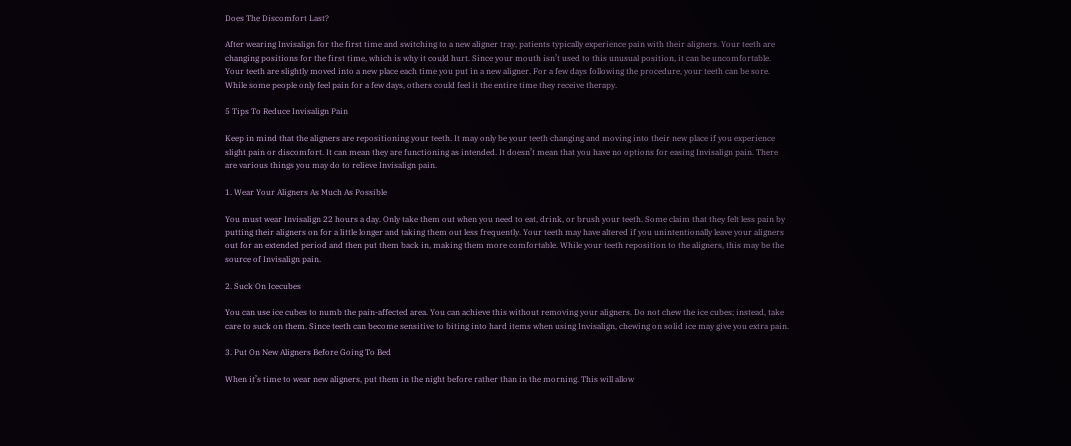Does The Discomfort Last?

After wearing Invisalign for the first time and switching to a new aligner tray, patients typically experience pain with their aligners. Your teeth are changing positions for the first time, which is why it could hurt. Since your mouth isn’t used to this unusual position, it can be uncomfortable. Your teeth are slightly moved into a new place each time you put in a new aligner. For a few days following the procedure, your teeth can be sore. While some people only feel pain for a few days, others could feel it the entire time they receive therapy.

5 Tips To Reduce Invisalign Pain

Keep in mind that the aligners are repositioning your teeth. It may only be your teeth changing and moving into their new place if you experience slight pain or discomfort. It can mean they are functioning as intended. It doesn’t mean that you have no options for easing Invisalign pain. There are various things you may do to relieve Invisalign pain.

1. Wear Your Aligners As Much As Possible

You must wear Invisalign 22 hours a day. Only take them out when you need to eat, drink, or brush your teeth. Some claim that they felt less pain by putting their aligners on for a little longer and taking them out less frequently. Your teeth may have altered if you unintentionally leave your aligners out for an extended period and then put them back in, making them more comfortable. While your teeth reposition to the aligners, this may be the source of Invisalign pain.

2. Suck On Icecubes

You can use ice cubes to numb the pain-affected area. You can achieve this without removing your aligners. Do not chew the ice cubes; instead, take care to suck on them. Since teeth can become sensitive to biting into hard items when using Invisalign, chewing on solid ice may give you extra pain.

3. Put On New Aligners Before Going To Bed

When it’s time to wear new aligners, put them in the night before rather than in the morning. This will allow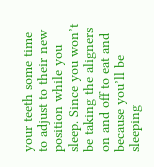your teeth some time to adjust to their new position while you sleep. Since you won’t be taking the aligners on and off to eat and because you’ll be sleeping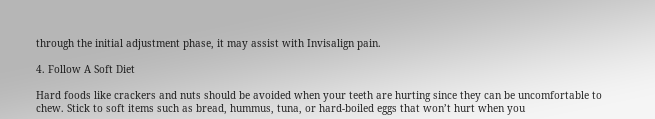through the initial adjustment phase, it may assist with Invisalign pain.

4. Follow A Soft Diet

Hard foods like crackers and nuts should be avoided when your teeth are hurting since they can be uncomfortable to chew. Stick to soft items such as bread, hummus, tuna, or hard-boiled eggs that won’t hurt when you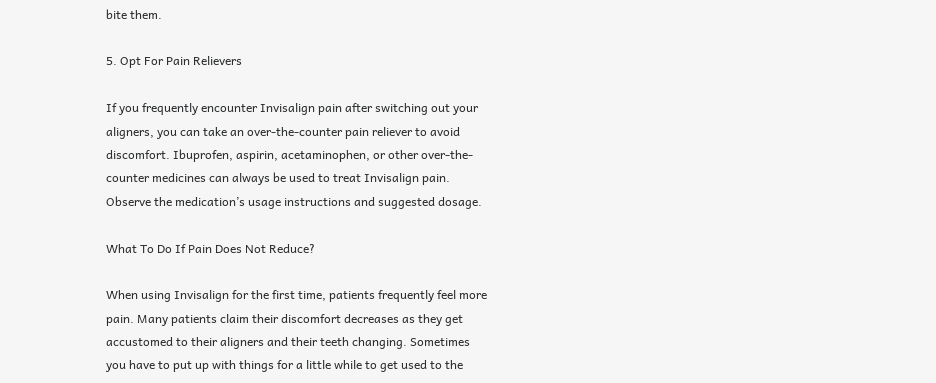bite them.

5. Opt For Pain Relievers

If you frequently encounter Invisalign pain after switching out your aligners, you can take an over-the-counter pain reliever to avoid discomfort. Ibuprofen, aspirin, acetaminophen, or other over-the-counter medicines can always be used to treat Invisalign pain. Observe the medication’s usage instructions and suggested dosage.

What To Do If Pain Does Not Reduce?

When using Invisalign for the first time, patients frequently feel more pain. Many patients claim their discomfort decreases as they get accustomed to their aligners and their teeth changing. Sometimes you have to put up with things for a little while to get used to the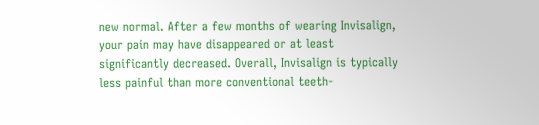new normal. After a few months of wearing Invisalign, your pain may have disappeared or at least significantly decreased. Overall, Invisalign is typically less painful than more conventional teeth-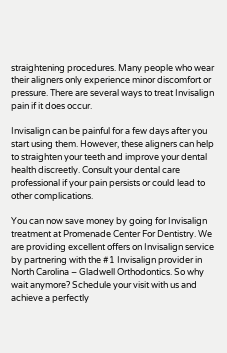straightening procedures. Many people who wear their aligners only experience minor discomfort or pressure. There are several ways to treat Invisalign pain if it does occur.

Invisalign can be painful for a few days after you start using them. However, these aligners can help to straighten your teeth and improve your dental health discreetly. Consult your dental care professional if your pain persists or could lead to other complications.

You can now save money by going for Invisalign treatment at Promenade Center For Dentistry. We are providing excellent offers on Invisalign service by partnering with the #1 Invisalign provider in North Carolina – Gladwell Orthodontics. So why wait anymore? Schedule your visit with us and achieve a perfectly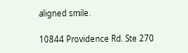aligned smile.

10844 Providence Rd. Ste 270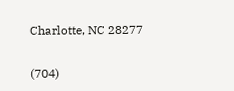Charlotte, NC 28277

(704)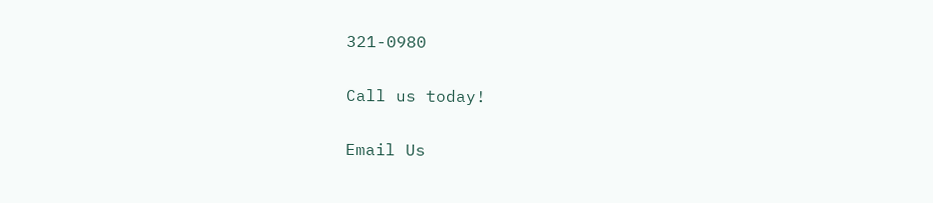321-0980

Call us today!

Email Us